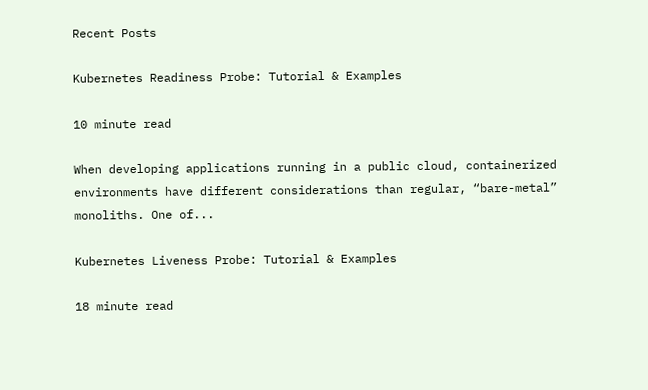Recent Posts

Kubernetes Readiness Probe: Tutorial & Examples

10 minute read

When developing applications running in a public cloud, containerized environments have different considerations than regular, “bare-metal” monoliths. One of...

Kubernetes Liveness Probe: Tutorial & Examples

18 minute read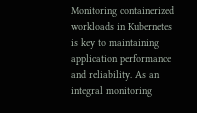Monitoring containerized workloads in Kubernetes is key to maintaining application performance and reliability. As an integral monitoring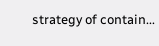strategy of contain...